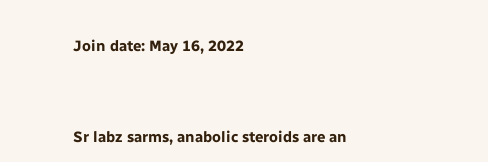Join date: May 16, 2022


Sr labz sarms, anabolic steroids are an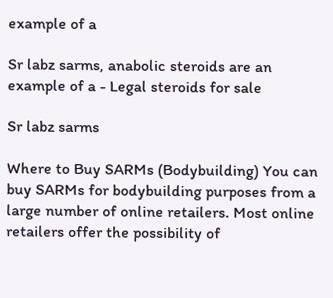example of a

Sr labz sarms, anabolic steroids are an example of a - Legal steroids for sale

Sr labz sarms

Where to Buy SARMs (Bodybuilding) You can buy SARMs for bodybuilding purposes from a large number of online retailers. Most online retailers offer the possibility of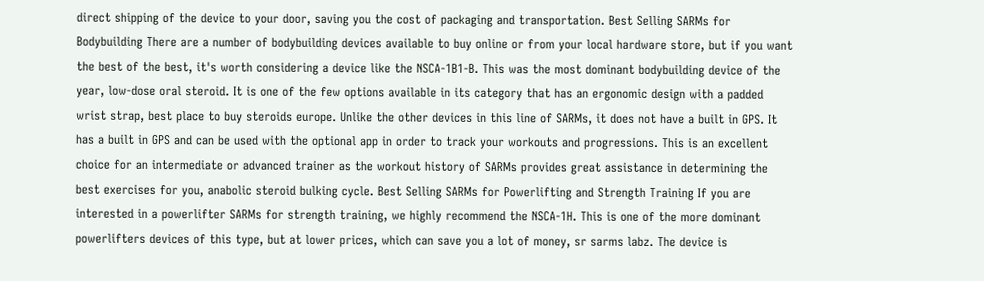direct shipping of the device to your door, saving you the cost of packaging and transportation. Best Selling SARMs for Bodybuilding There are a number of bodybuilding devices available to buy online or from your local hardware store, but if you want the best of the best, it's worth considering a device like the NSCA-1B1-B. This was the most dominant bodybuilding device of the year, low-dose oral steroid. It is one of the few options available in its category that has an ergonomic design with a padded wrist strap, best place to buy steroids europe. Unlike the other devices in this line of SARMs, it does not have a built in GPS. It has a built in GPS and can be used with the optional app in order to track your workouts and progressions. This is an excellent choice for an intermediate or advanced trainer as the workout history of SARMs provides great assistance in determining the best exercises for you, anabolic steroid bulking cycle. Best Selling SARMs for Powerlifting and Strength Training If you are interested in a powerlifter SARMs for strength training, we highly recommend the NSCA-1H. This is one of the more dominant powerlifters devices of this type, but at lower prices, which can save you a lot of money, sr sarms labz. The device is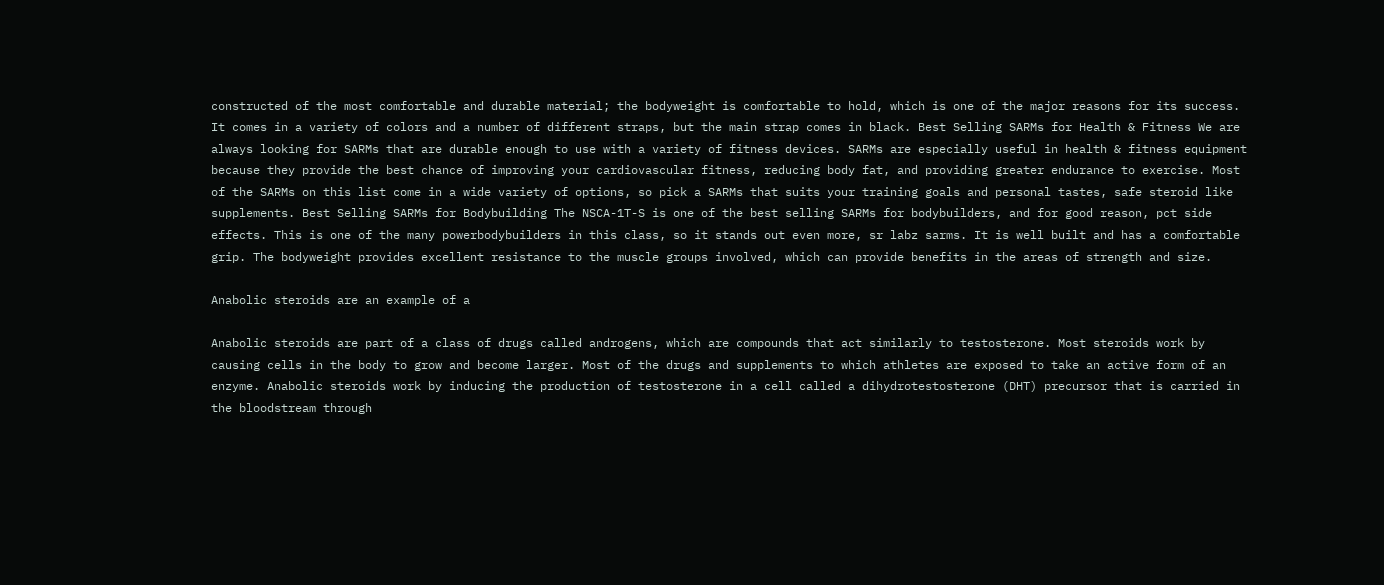constructed of the most comfortable and durable material; the bodyweight is comfortable to hold, which is one of the major reasons for its success. It comes in a variety of colors and a number of different straps, but the main strap comes in black. Best Selling SARMs for Health & Fitness We are always looking for SARMs that are durable enough to use with a variety of fitness devices. SARMs are especially useful in health & fitness equipment because they provide the best chance of improving your cardiovascular fitness, reducing body fat, and providing greater endurance to exercise. Most of the SARMs on this list come in a wide variety of options, so pick a SARMs that suits your training goals and personal tastes, safe steroid like supplements. Best Selling SARMs for Bodybuilding The NSCA-1T-S is one of the best selling SARMs for bodybuilders, and for good reason, pct side effects. This is one of the many powerbodybuilders in this class, so it stands out even more, sr labz sarms. It is well built and has a comfortable grip. The bodyweight provides excellent resistance to the muscle groups involved, which can provide benefits in the areas of strength and size.

Anabolic steroids are an example of a

Anabolic steroids are part of a class of drugs called androgens, which are compounds that act similarly to testosterone. Most steroids work by causing cells in the body to grow and become larger. Most of the drugs and supplements to which athletes are exposed to take an active form of an enzyme. Anabolic steroids work by inducing the production of testosterone in a cell called a dihydrotestosterone (DHT) precursor that is carried in the bloodstream through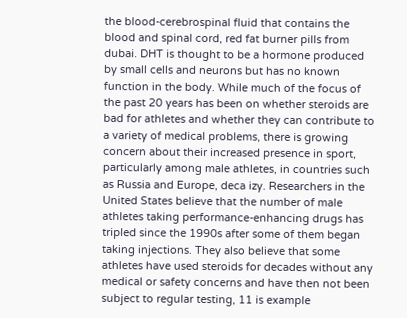the blood-cerebrospinal fluid that contains the blood and spinal cord, red fat burner pills from dubai. DHT is thought to be a hormone produced by small cells and neurons but has no known function in the body. While much of the focus of the past 20 years has been on whether steroids are bad for athletes and whether they can contribute to a variety of medical problems, there is growing concern about their increased presence in sport, particularly among male athletes, in countries such as Russia and Europe, deca izy. Researchers in the United States believe that the number of male athletes taking performance-enhancing drugs has tripled since the 1990s after some of them began taking injections. They also believe that some athletes have used steroids for decades without any medical or safety concerns and have then not been subject to regular testing, 11 is example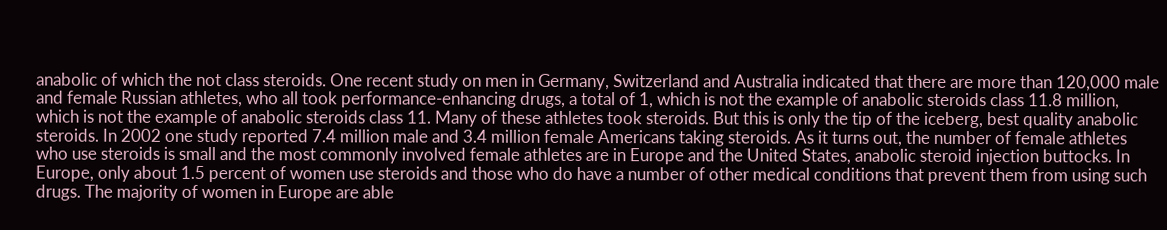anabolic of which the not class steroids. One recent study on men in Germany, Switzerland and Australia indicated that there are more than 120,000 male and female Russian athletes, who all took performance-enhancing drugs, a total of 1, which is not the example of anabolic steroids class 11.8 million, which is not the example of anabolic steroids class 11. Many of these athletes took steroids. But this is only the tip of the iceberg, best quality anabolic steroids. In 2002 one study reported 7.4 million male and 3.4 million female Americans taking steroids. As it turns out, the number of female athletes who use steroids is small and the most commonly involved female athletes are in Europe and the United States, anabolic steroid injection buttocks. In Europe, only about 1.5 percent of women use steroids and those who do have a number of other medical conditions that prevent them from using such drugs. The majority of women in Europe are able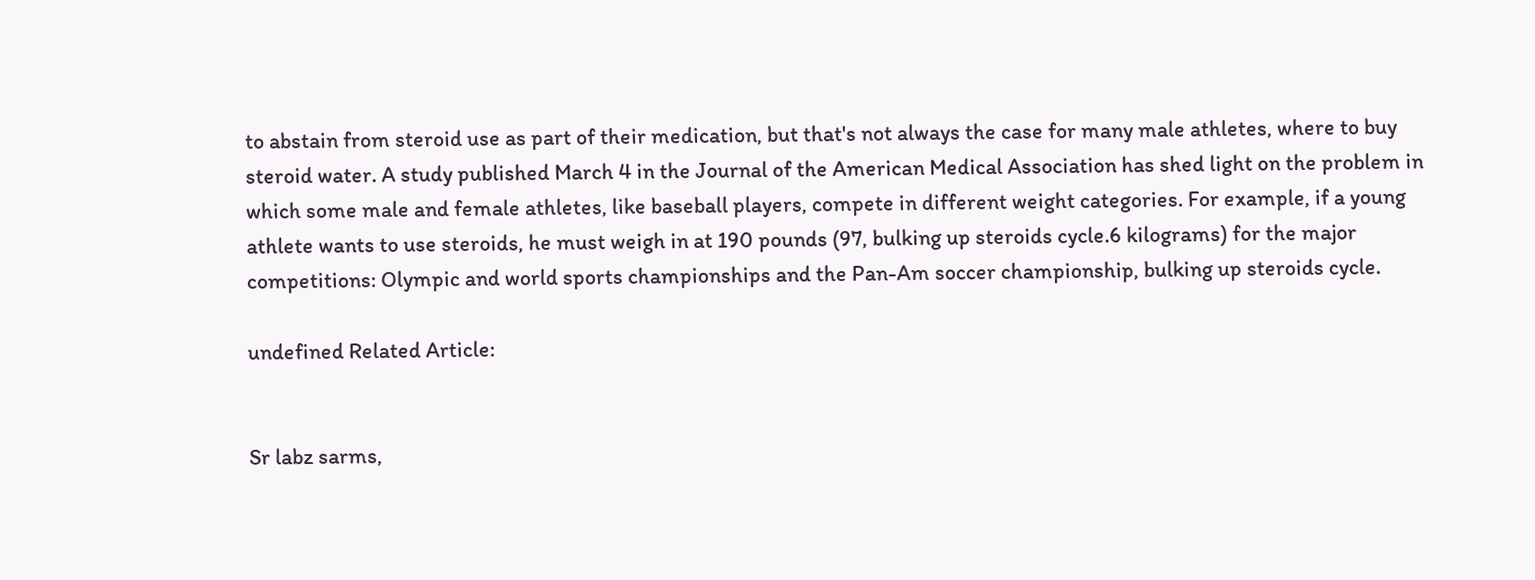to abstain from steroid use as part of their medication, but that's not always the case for many male athletes, where to buy steroid water. A study published March 4 in the Journal of the American Medical Association has shed light on the problem in which some male and female athletes, like baseball players, compete in different weight categories. For example, if a young athlete wants to use steroids, he must weigh in at 190 pounds (97, bulking up steroids cycle.6 kilograms) for the major competitions: Olympic and world sports championships and the Pan-Am soccer championship, bulking up steroids cycle.

undefined Related Article:


Sr labz sarms,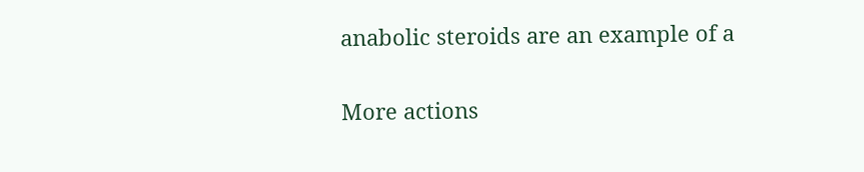anabolic steroids are an example of a

More actions